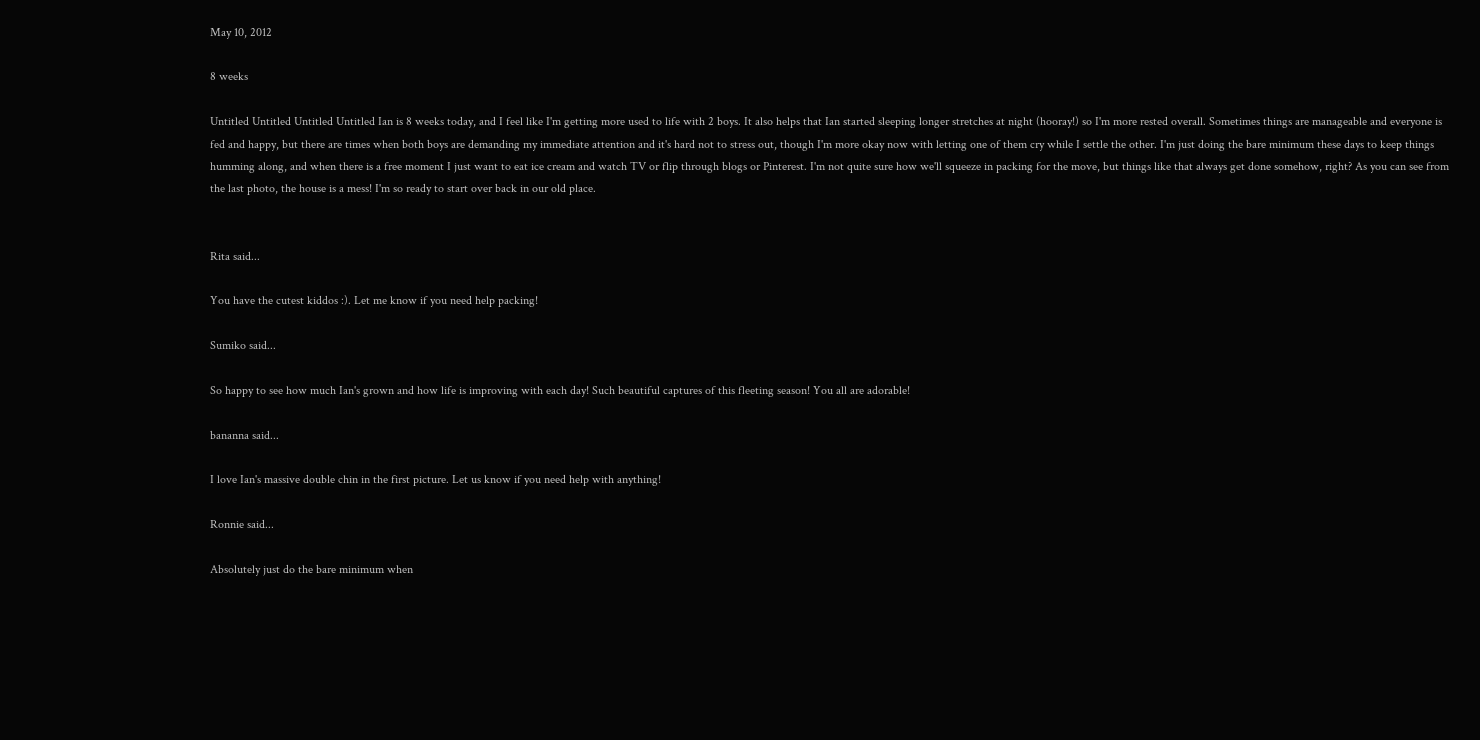May 10, 2012

8 weeks

Untitled Untitled Untitled Untitled Ian is 8 weeks today, and I feel like I'm getting more used to life with 2 boys. It also helps that Ian started sleeping longer stretches at night (hooray!) so I'm more rested overall. Sometimes things are manageable and everyone is fed and happy, but there are times when both boys are demanding my immediate attention and it's hard not to stress out, though I'm more okay now with letting one of them cry while I settle the other. I'm just doing the bare minimum these days to keep things humming along, and when there is a free moment I just want to eat ice cream and watch TV or flip through blogs or Pinterest. I'm not quite sure how we'll squeeze in packing for the move, but things like that always get done somehow, right? As you can see from the last photo, the house is a mess! I'm so ready to start over back in our old place.


Rita said...

You have the cutest kiddos :). Let me know if you need help packing!

Sumiko said...

So happy to see how much Ian's grown and how life is improving with each day! Such beautiful captures of this fleeting season! You all are adorable!

bananna said...

I love Ian's massive double chin in the first picture. Let us know if you need help with anything!

Ronnie said...

Absolutely just do the bare minimum when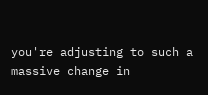you're adjusting to such a massive change in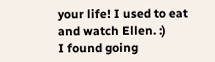your life! I used to eat and watch Ellen. :)
I found going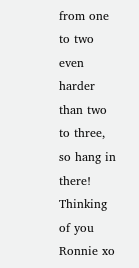from one to two even harder than two to three, so hang in there!
Thinking of you
Ronnie xo